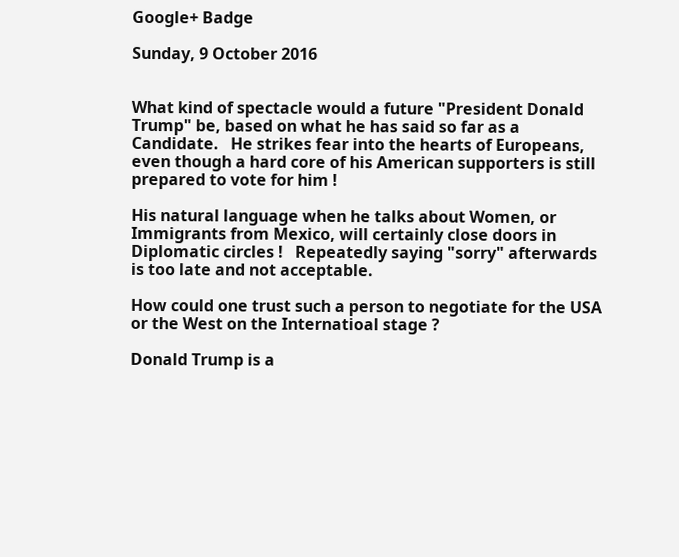Google+ Badge

Sunday, 9 October 2016


What kind of spectacle would a future "President Donald Trump" be, based on what he has said so far as a Candidate.   He strikes fear into the hearts of Europeans, even though a hard core of his American supporters is still prepared to vote for him !

His natural language when he talks about Women, or Immigrants from Mexico, will certainly close doors in Diplomatic circles !   Repeatedly saying "sorry" afterwards is too late and not acceptable.

How could one trust such a person to negotiate for the USA or the West on the Internatioal stage ?

Donald Trump is a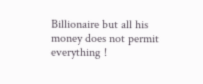Billionaire but all his money does not permit everything !